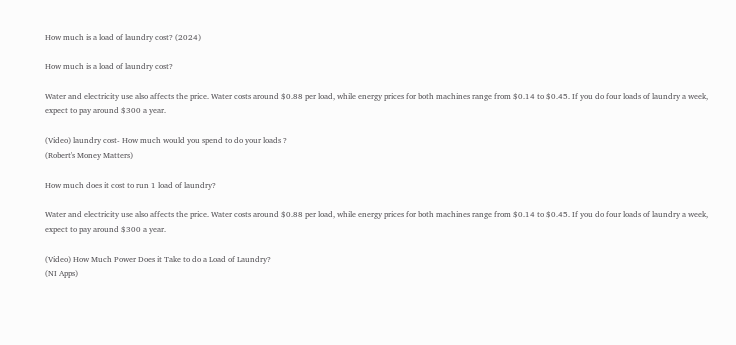How much is a load of laundry cost? (2024)

How much is a load of laundry cost?

Water and electricity use also affects the price. Water costs around $0.88 per load, while energy prices for both machines range from $0.14 to $0.45. If you do four loads of laundry a week, expect to pay around $300 a year.

(Video) laundry cost- How much would you spend to do your loads ?
(Robert's Money Matters)

How much does it cost to run 1 load of laundry?

Water and electricity use also affects the price. Water costs around $0.88 per load, while energy prices for both machines range from $0.14 to $0.45. If you do four loads of laundry a week, expect to pay around $300 a year.

(Video) How Much Power Does it Take to do a Load of Laundry?
(NI Apps)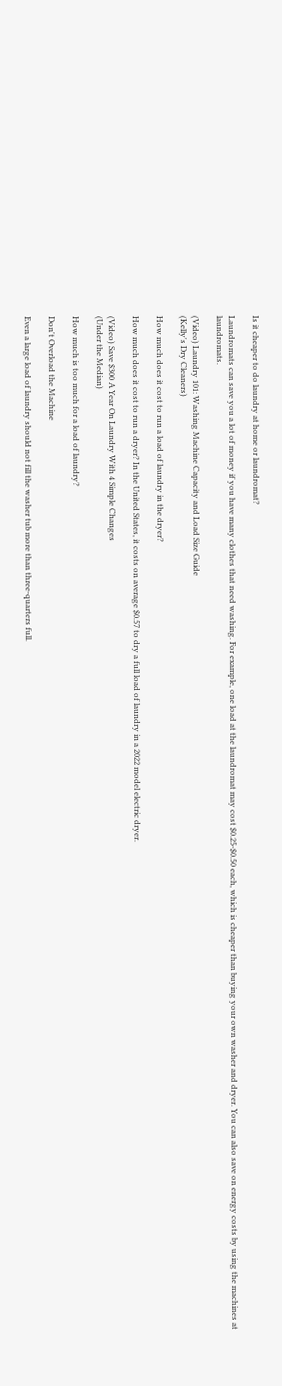Is it cheaper to do laundry at home or laundromat?

Laundromats can save you a lot of money if you have many clothes that need washing. For example, one load at the laundromat may cost $0.25-$0.50 each, which is cheaper than buying your own washer and dryer. You can also save on energy costs by using the machines at laundromats.

(Video) Laundry 101: Washing Machine Capacity and Load Size Guide
(Kelly's Dry Cleaners)

How much does it cost to run a load of laundry in the dryer?

How much does it cost to run a dryer? In the United States, it costs on average $0.57 to dry a full load of laundry in a 2022 model electric dryer.

(Video) Save $300 A Year On Laundry With 4 Simple Changes
(Under the Median)

How much is too much for a load of laundry?

Don't Overload the Machine

Even a large load of laundry should not fill the washer tub more than three-quarters full.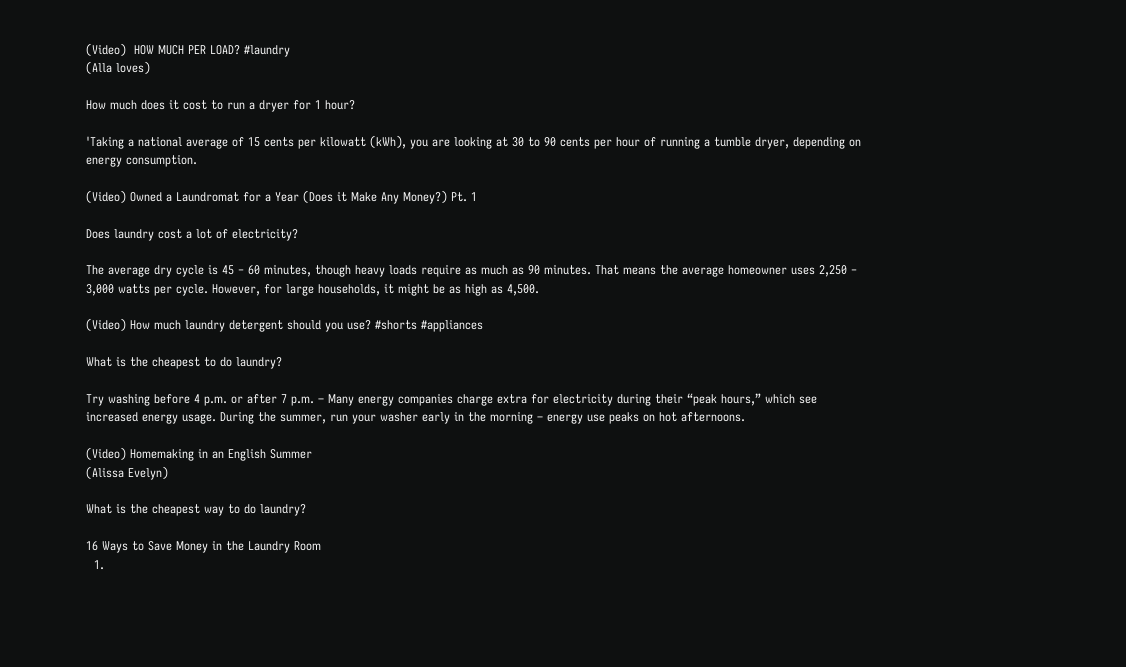(Video)  HOW MUCH PER LOAD? #laundry
(Alla loves)

How much does it cost to run a dryer for 1 hour?

'Taking a national average of 15 cents per kilowatt (kWh), you are looking at 30 to 90 cents per hour of running a tumble dryer, depending on energy consumption.

(Video) Owned a Laundromat for a Year (Does it Make Any Money?) Pt. 1

Does laundry cost a lot of electricity?

The average dry cycle is 45 ‒ 60 minutes, though heavy loads require as much as 90 minutes. That means the average homeowner uses 2,250 ‒ 3,000 watts per cycle. However, for large households, it might be as high as 4,500.

(Video) How much laundry detergent should you use? #shorts #appliances

What is the cheapest to do laundry?

Try washing before 4 p.m. or after 7 p.m. – Many energy companies charge extra for electricity during their “peak hours,” which see increased energy usage. During the summer, run your washer early in the morning – energy use peaks on hot afternoons.

(Video) Homemaking in an English Summer
(Alissa Evelyn)

What is the cheapest way to do laundry?

16 Ways to Save Money in the Laundry Room
  1.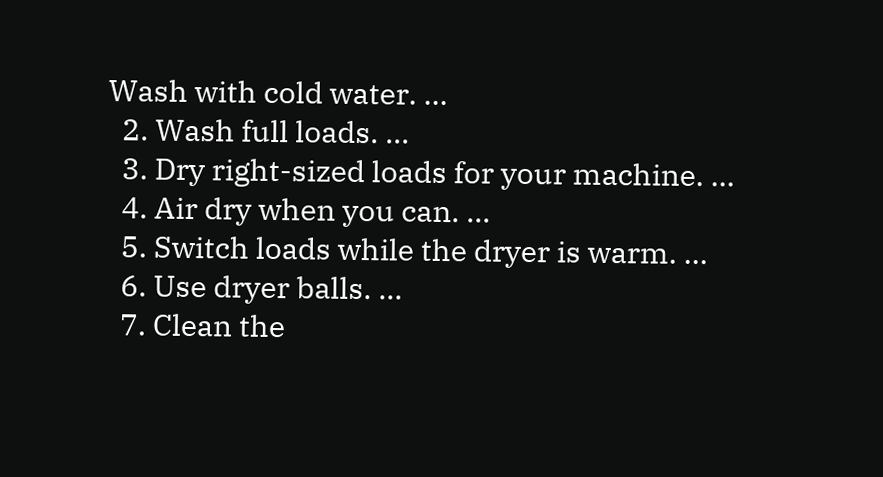Wash with cold water. ...
  2. Wash full loads. ...
  3. Dry right-sized loads for your machine. ...
  4. Air dry when you can. ...
  5. Switch loads while the dryer is warm. ...
  6. Use dryer balls. ...
  7. Clean the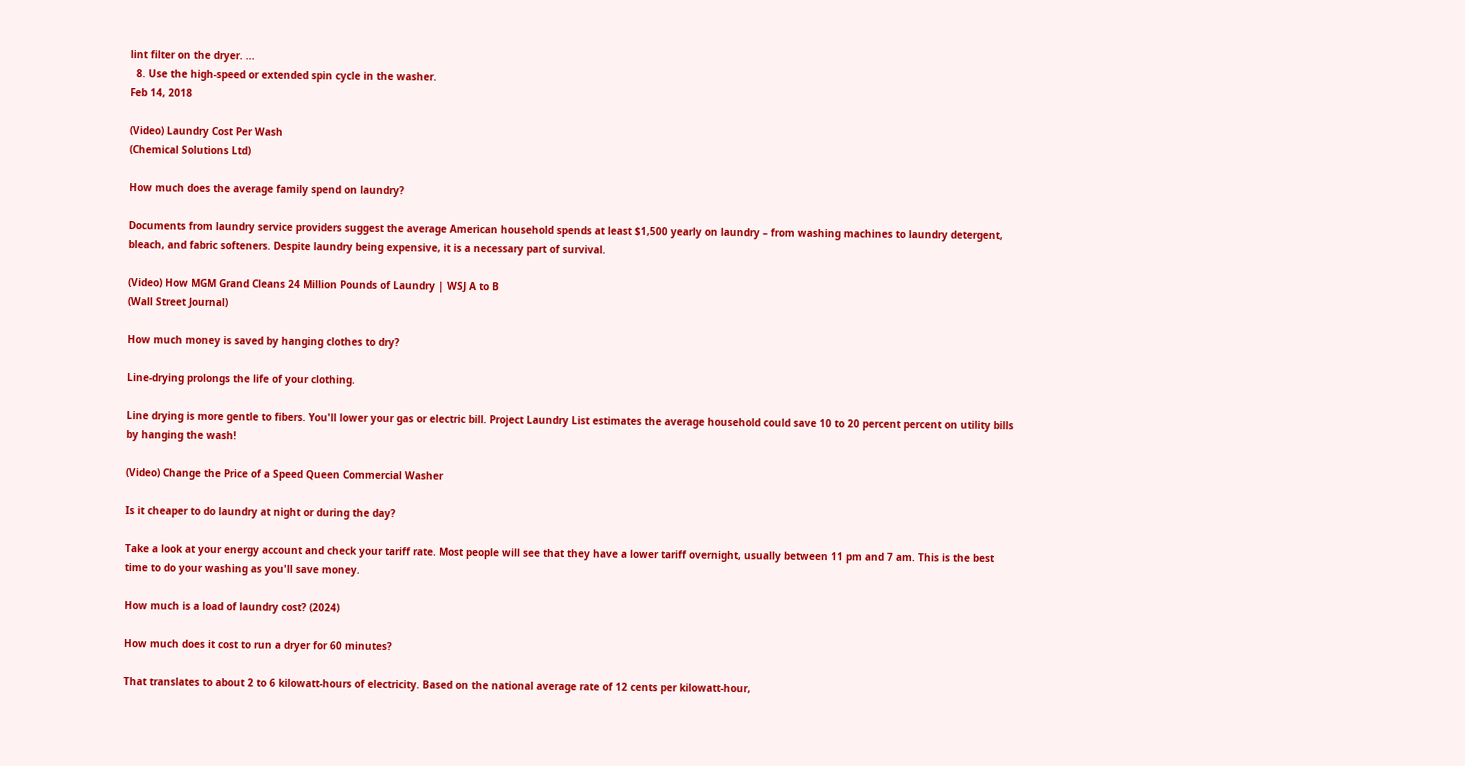lint filter on the dryer. ...
  8. Use the high-speed or extended spin cycle in the washer.
Feb 14, 2018

(Video) Laundry Cost Per Wash
(Chemical Solutions Ltd)

How much does the average family spend on laundry?

Documents from laundry service providers suggest the average American household spends at least $1,500 yearly on laundry – from washing machines to laundry detergent, bleach, and fabric softeners. Despite laundry being expensive, it is a necessary part of survival.

(Video) How MGM Grand Cleans 24 Million Pounds of Laundry | WSJ A to B
(Wall Street Journal)

How much money is saved by hanging clothes to dry?

Line-drying prolongs the life of your clothing.

Line drying is more gentle to fibers. You'll lower your gas or electric bill. Project Laundry List estimates the average household could save 10 to 20 percent percent on utility bills by hanging the wash!

(Video) Change the Price of a Speed Queen Commercial Washer

Is it cheaper to do laundry at night or during the day?

Take a look at your energy account and check your tariff rate. Most people will see that they have a lower tariff overnight, usually between 11 pm and 7 am. This is the best time to do your washing as you'll save money.

How much is a load of laundry cost? (2024)

How much does it cost to run a dryer for 60 minutes?

That translates to about 2 to 6 kilowatt-hours of electricity. Based on the national average rate of 12 cents per kilowatt-hour,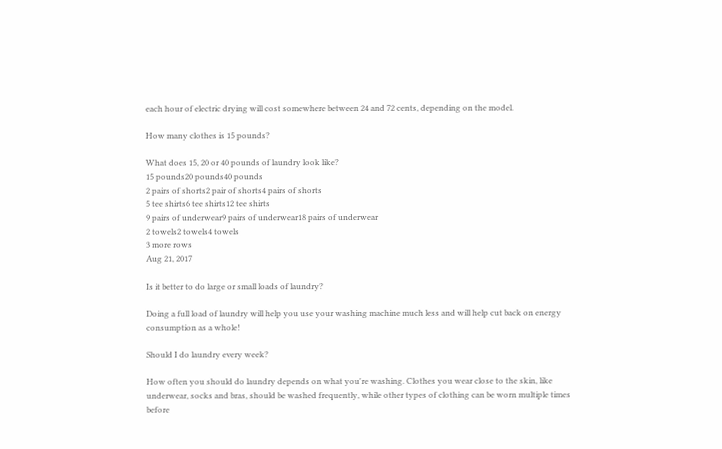each hour of electric drying will cost somewhere between 24 and 72 cents, depending on the model.

How many clothes is 15 pounds?

What does 15, 20 or 40 pounds of laundry look like?
15 pounds20 pounds40 pounds
2 pairs of shorts2 pair of shorts4 pairs of shorts
5 tee shirts6 tee shirts12 tee shirts
9 pairs of underwear9 pairs of underwear18 pairs of underwear
2 towels2 towels4 towels
3 more rows
Aug 21, 2017

Is it better to do large or small loads of laundry?

Doing a full load of laundry will help you use your washing machine much less and will help cut back on energy consumption as a whole!

Should I do laundry every week?

How often you should do laundry depends on what you're washing. Clothes you wear close to the skin, like underwear, socks and bras, should be washed frequently, while other types of clothing can be worn multiple times before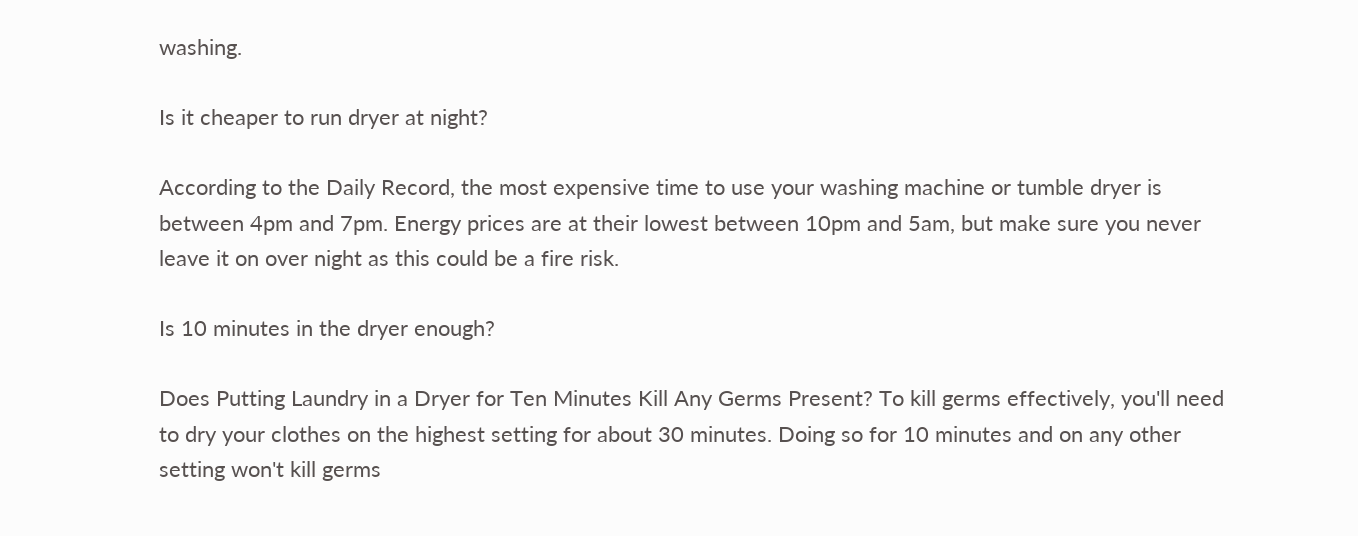washing.

Is it cheaper to run dryer at night?

According to the Daily Record, the most expensive time to use your washing machine or tumble dryer is between 4pm and 7pm. Energy prices are at their lowest between 10pm and 5am, but make sure you never leave it on over night as this could be a fire risk.

Is 10 minutes in the dryer enough?

Does Putting Laundry in a Dryer for Ten Minutes Kill Any Germs Present? To kill germs effectively, you'll need to dry your clothes on the highest setting for about 30 minutes. Doing so for 10 minutes and on any other setting won't kill germs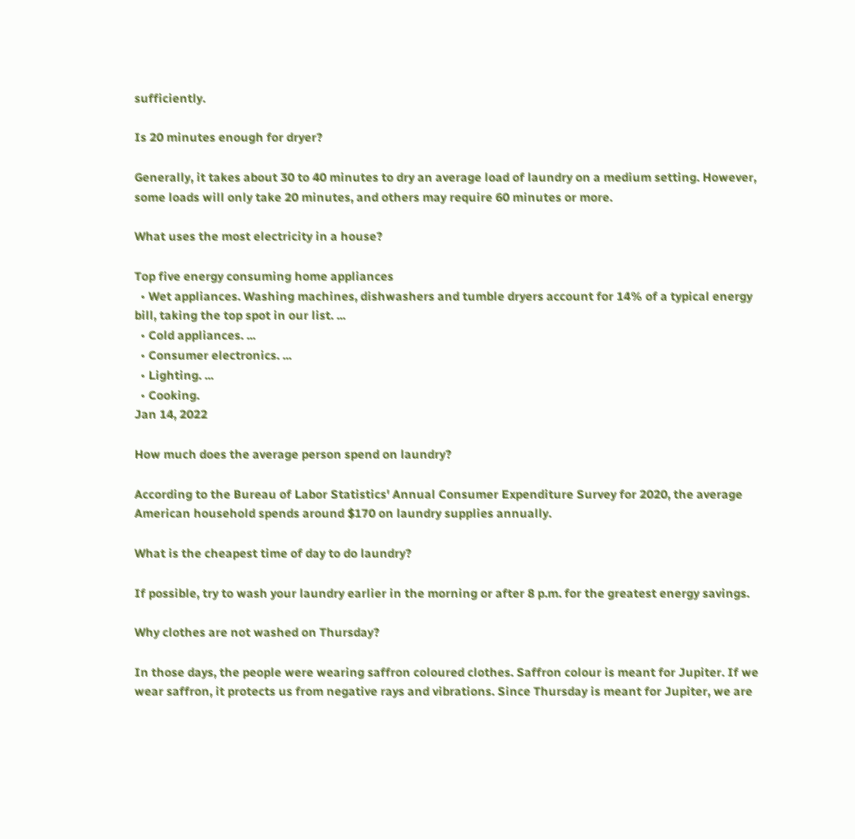sufficiently.

Is 20 minutes enough for dryer?

Generally, it takes about 30 to 40 minutes to dry an average load of laundry on a medium setting. However, some loads will only take 20 minutes, and others may require 60 minutes or more.

What uses the most electricity in a house?

Top five energy consuming home appliances
  • Wet appliances. Washing machines, dishwashers and tumble dryers account for 14% of a typical energy bill, taking the top spot in our list. ...
  • Cold appliances. ...
  • Consumer electronics. ...
  • Lighting. ...
  • Cooking.
Jan 14, 2022

How much does the average person spend on laundry?

According to the Bureau of Labor Statistics' Annual Consumer Expenditure Survey for 2020, the average American household spends around $170 on laundry supplies annually.

What is the cheapest time of day to do laundry?

If possible, try to wash your laundry earlier in the morning or after 8 p.m. for the greatest energy savings.

Why clothes are not washed on Thursday?

In those days, the people were wearing saffron coloured clothes. Saffron colour is meant for Jupiter. If we wear saffron, it protects us from negative rays and vibrations. Since Thursday is meant for Jupiter, we are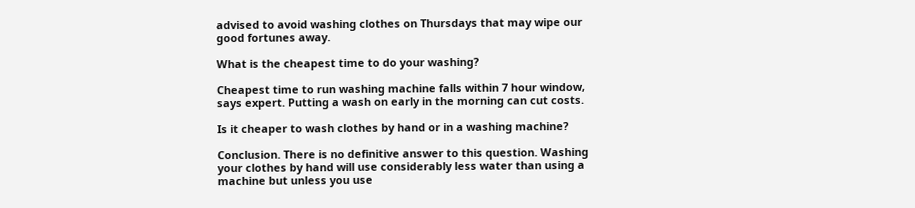advised to avoid washing clothes on Thursdays that may wipe our good fortunes away.

What is the cheapest time to do your washing?

Cheapest time to run washing machine falls within 7 hour window, says expert. Putting a wash on early in the morning can cut costs.

Is it cheaper to wash clothes by hand or in a washing machine?

Conclusion. There is no definitive answer to this question. Washing your clothes by hand will use considerably less water than using a machine but unless you use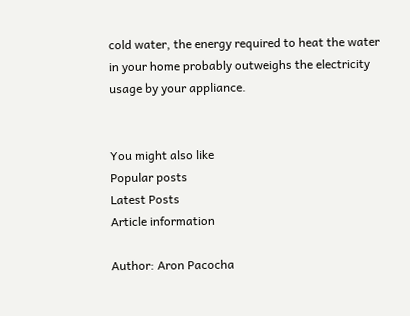cold water, the energy required to heat the water in your home probably outweighs the electricity usage by your appliance.


You might also like
Popular posts
Latest Posts
Article information

Author: Aron Pacocha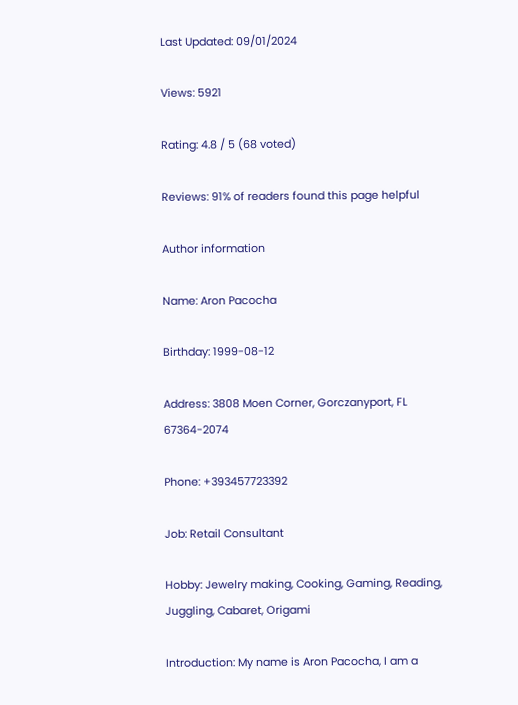Last Updated: 09/01/2024

Views: 5921

Rating: 4.8 / 5 (68 voted)

Reviews: 91% of readers found this page helpful

Author information

Name: Aron Pacocha

Birthday: 1999-08-12

Address: 3808 Moen Corner, Gorczanyport, FL 67364-2074

Phone: +393457723392

Job: Retail Consultant

Hobby: Jewelry making, Cooking, Gaming, Reading, Juggling, Cabaret, Origami

Introduction: My name is Aron Pacocha, I am a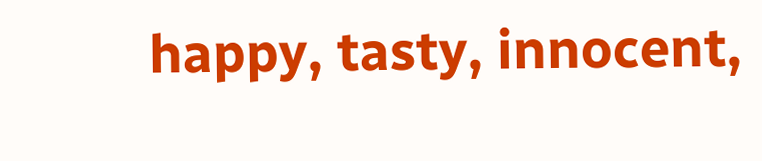happy, tasty, innocent,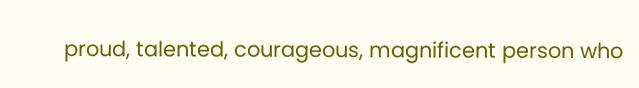proud, talented, courageous, magnificent person who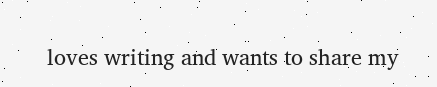loves writing and wants to share my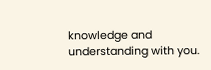knowledge and understanding with you.